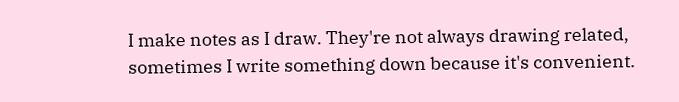I make notes as I draw. They're not always drawing related, sometimes I write something down because it's convenient.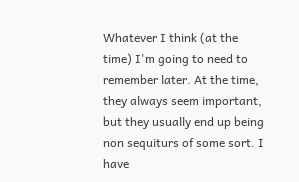Whatever I think (at the time) I'm going to need to remember later. At the time, they always seem important, but they usually end up being non sequiturs of some sort. I have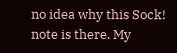no idea why this Sock! note is there. My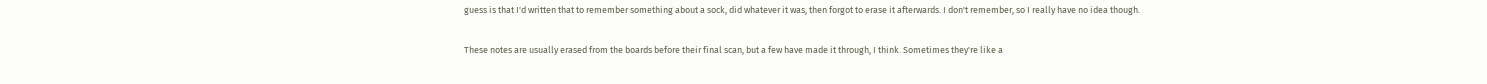guess is that I'd written that to remember something about a sock, did whatever it was, then forgot to erase it afterwards. I don't remember, so I really have no idea though.

These notes are usually erased from the boards before their final scan, but a few have made it through, I think. Sometimes they're like a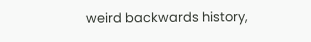weird backwards history,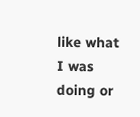like what I was doing or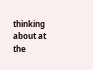thinking about at the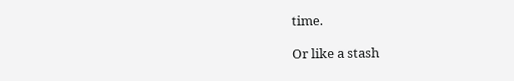time.

Or like a stash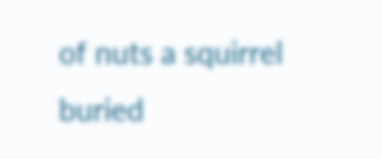of nuts a squirrel buried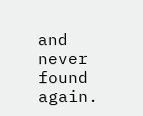and never found again.